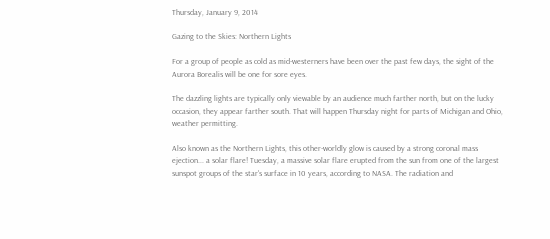Thursday, January 9, 2014

Gazing to the Skies: Northern Lights

For a group of people as cold as mid-westerners have been over the past few days, the sight of the Aurora Borealis will be one for sore eyes.

The dazzling lights are typically only viewable by an audience much farther north, but on the lucky occasion, they appear farther south. That will happen Thursday night for parts of Michigan and Ohio, weather permitting.

Also known as the Northern Lights, this other-worldly glow is caused by a strong coronal mass ejection... a solar flare! Tuesday, a massive solar flare erupted from the sun from one of the largest sunspot groups of the star's surface in 10 years, according to NASA. The radiation and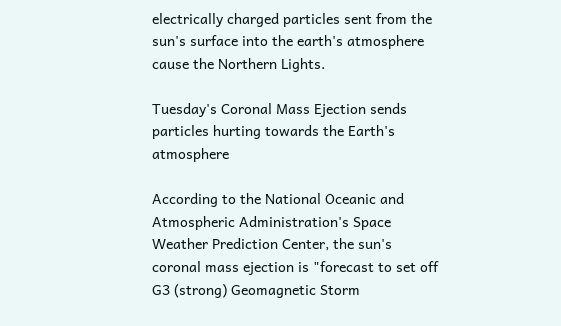electrically charged particles sent from the sun's surface into the earth's atmosphere cause the Northern Lights.

Tuesday's Coronal Mass Ejection sends particles hurting towards the Earth's atmosphere

According to the National Oceanic and Atmospheric Administration's Space Weather Prediction Center, the sun's coronal mass ejection is "forecast to set off G3 (strong) Geomagnetic Storm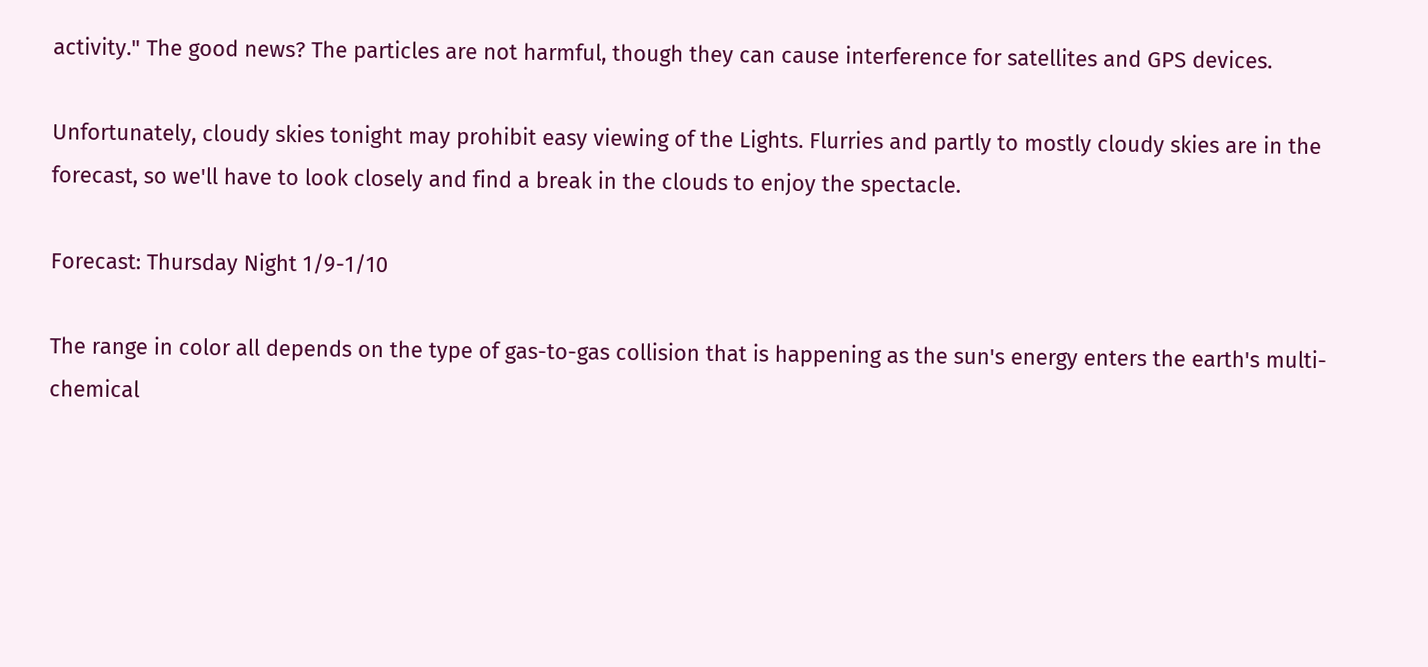activity." The good news? The particles are not harmful, though they can cause interference for satellites and GPS devices.

Unfortunately, cloudy skies tonight may prohibit easy viewing of the Lights. Flurries and partly to mostly cloudy skies are in the forecast, so we'll have to look closely and find a break in the clouds to enjoy the spectacle.

Forecast: Thursday Night 1/9-1/10

The range in color all depends on the type of gas-to-gas collision that is happening as the sun's energy enters the earth's multi-chemical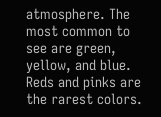atmosphere. The most common to see are green, yellow, and blue. Reds and pinks are the rarest colors.